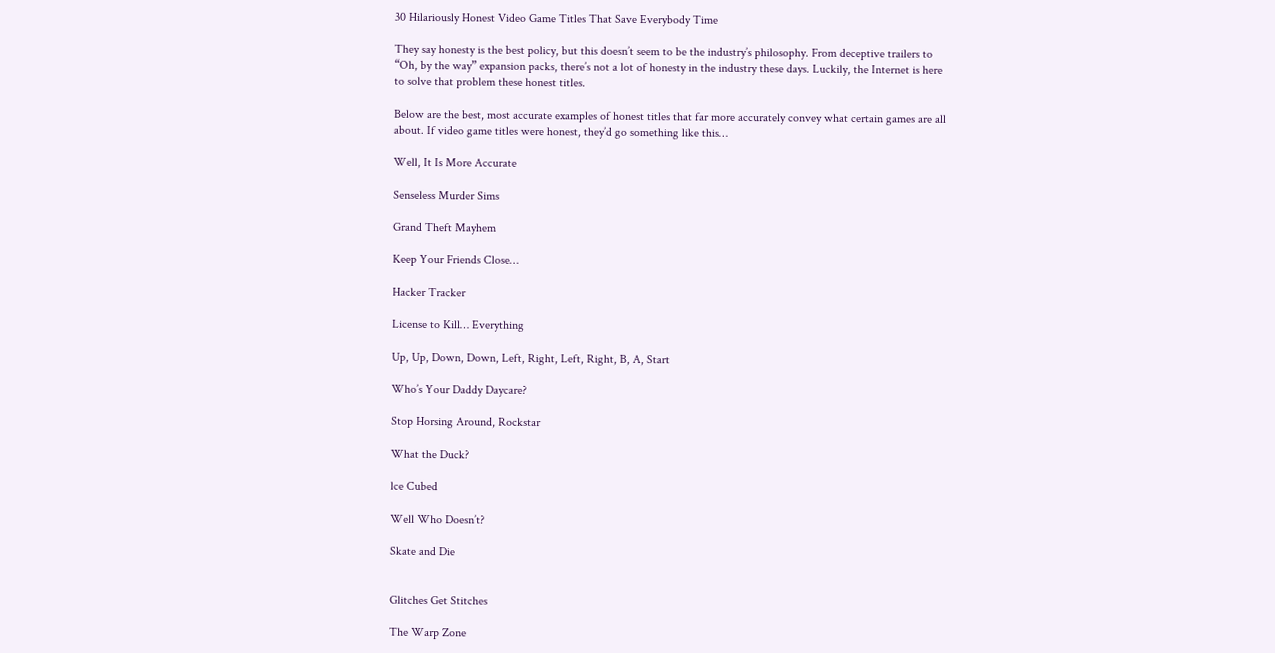30 Hilariously Honest Video Game Titles That Save Everybody Time

They say honesty is the best policy, but this doesn’t seem to be the industry’s philosophy. From deceptive trailers to “Oh, by the way” expansion packs, there’s not a lot of honesty in the industry these days. Luckily, the Internet is here to solve that problem these honest titles.

Below are the best, most accurate examples of honest titles that far more accurately convey what certain games are all about. If video game titles were honest, they’d go something like this…

Well, It Is More Accurate

Senseless Murder Sims

Grand Theft Mayhem

Keep Your Friends Close…

Hacker Tracker

License to Kill… Everything

Up, Up, Down, Down, Left, Right, Left, Right, B, A, Start

Who’s Your Daddy Daycare?

Stop Horsing Around, Rockstar

What the Duck?

lce Cubed

Well Who Doesn’t?

Skate and Die


Glitches Get Stitches

The Warp Zone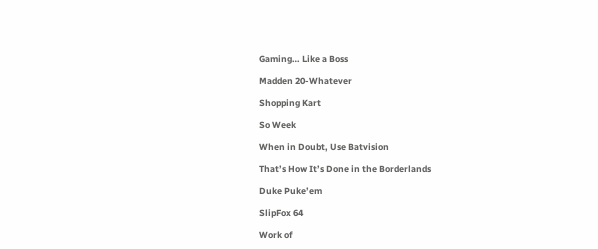Gaming… Like a Boss

Madden 20-Whatever

Shopping Kart

So Week

When in Doubt, Use Batvision

That’s How It’s Done in the Borderlands

Duke Puke’em

SlipFox 64

Work of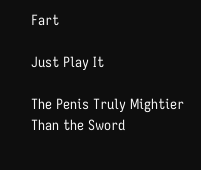Fart

Just Play It

The Penis Truly Mightier Than the Sword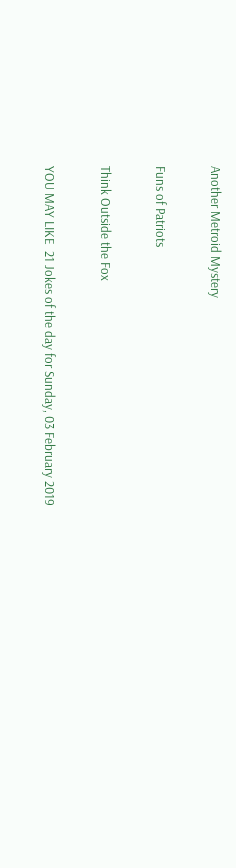Another Metroid Mystery

Funs of Patriots

Think Outside the Fox

YOU MAY LIKE  21 Jokes of the day for Sunday, 03 February 2019